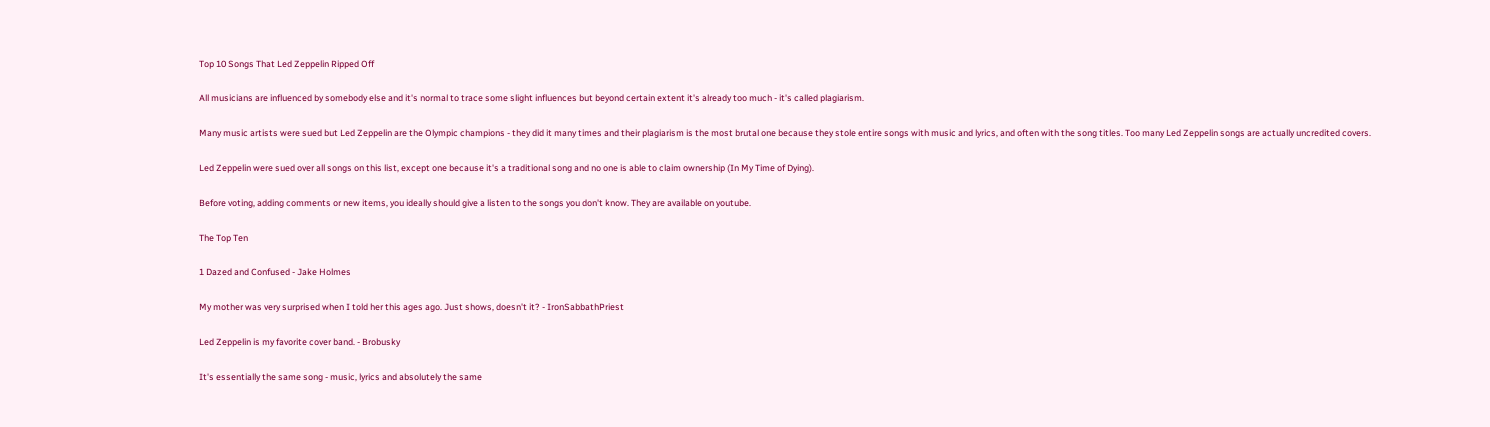Top 10 Songs That Led Zeppelin Ripped Off

All musicians are influenced by somebody else and it's normal to trace some slight influences but beyond certain extent it's already too much - it's called plagiarism.

Many music artists were sued but Led Zeppelin are the Olympic champions - they did it many times and their plagiarism is the most brutal one because they stole entire songs with music and lyrics, and often with the song titles. Too many Led Zeppelin songs are actually uncredited covers.

Led Zeppelin were sued over all songs on this list, except one because it's a traditional song and no one is able to claim ownership (In My Time of Dying).

Before voting, adding comments or new items, you ideally should give a listen to the songs you don't know. They are available on youtube.

The Top Ten

1 Dazed and Confused - Jake Holmes

My mother was very surprised when I told her this ages ago. Just shows, doesn't it? - IronSabbathPriest

Led Zeppelin is my favorite cover band. - Brobusky

It's essentially the same song - music, lyrics and absolutely the same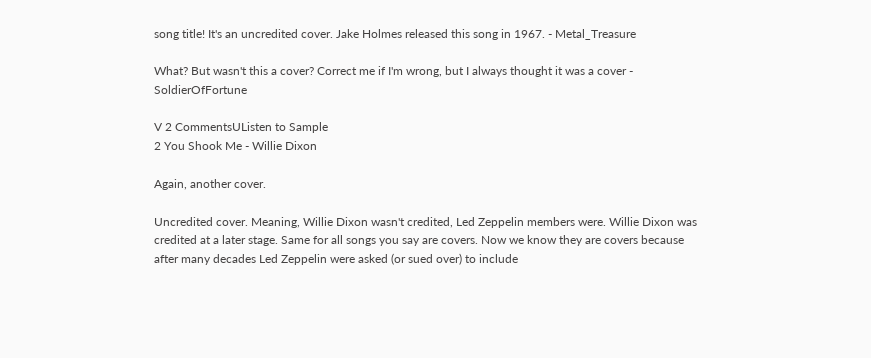song title! It's an uncredited cover. Jake Holmes released this song in 1967. - Metal_Treasure

What? But wasn't this a cover? Correct me if I'm wrong, but I always thought it was a cover - SoldierOfFortune

V 2 CommentsUListen to Sample
2 You Shook Me - Willie Dixon

Again, another cover.

Uncredited cover. Meaning, Willie Dixon wasn't credited, Led Zeppelin members were. Willie Dixon was credited at a later stage. Same for all songs you say are covers. Now we know they are covers because after many decades Led Zeppelin were asked (or sued over) to include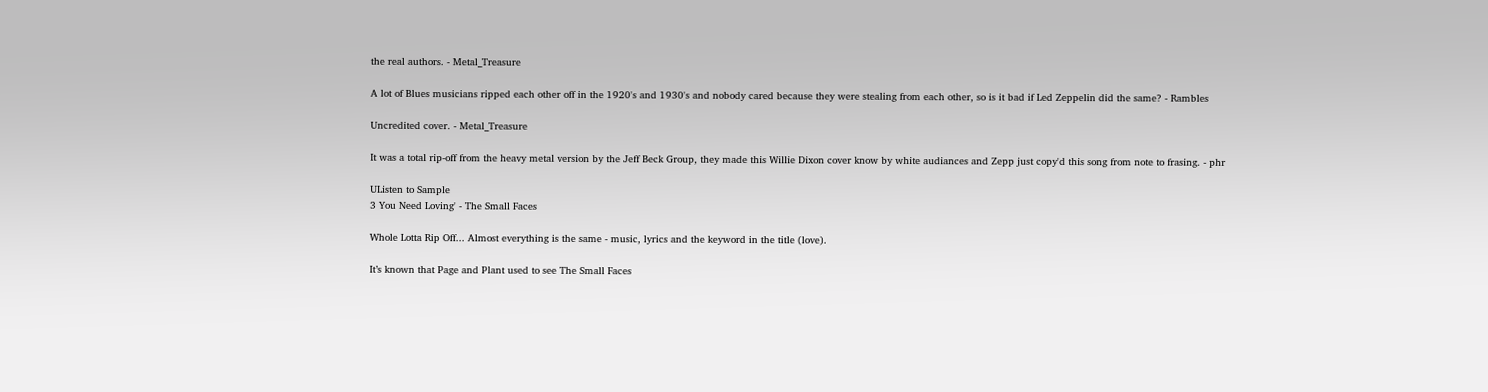the real authors. - Metal_Treasure

A lot of Blues musicians ripped each other off in the 1920's and 1930's and nobody cared because they were stealing from each other, so is it bad if Led Zeppelin did the same? - Rambles

Uncredited cover. - Metal_Treasure

It was a total rip-off from the heavy metal version by the Jeff Beck Group, they made this Willie Dixon cover know by white audiances and Zepp just copy'd this song from note to frasing. - phr

UListen to Sample
3 You Need Loving' - The Small Faces

Whole Lotta Rip Off... Almost everything is the same - music, lyrics and the keyword in the title (love).

It’s known that Page and Plant used to see The Small Faces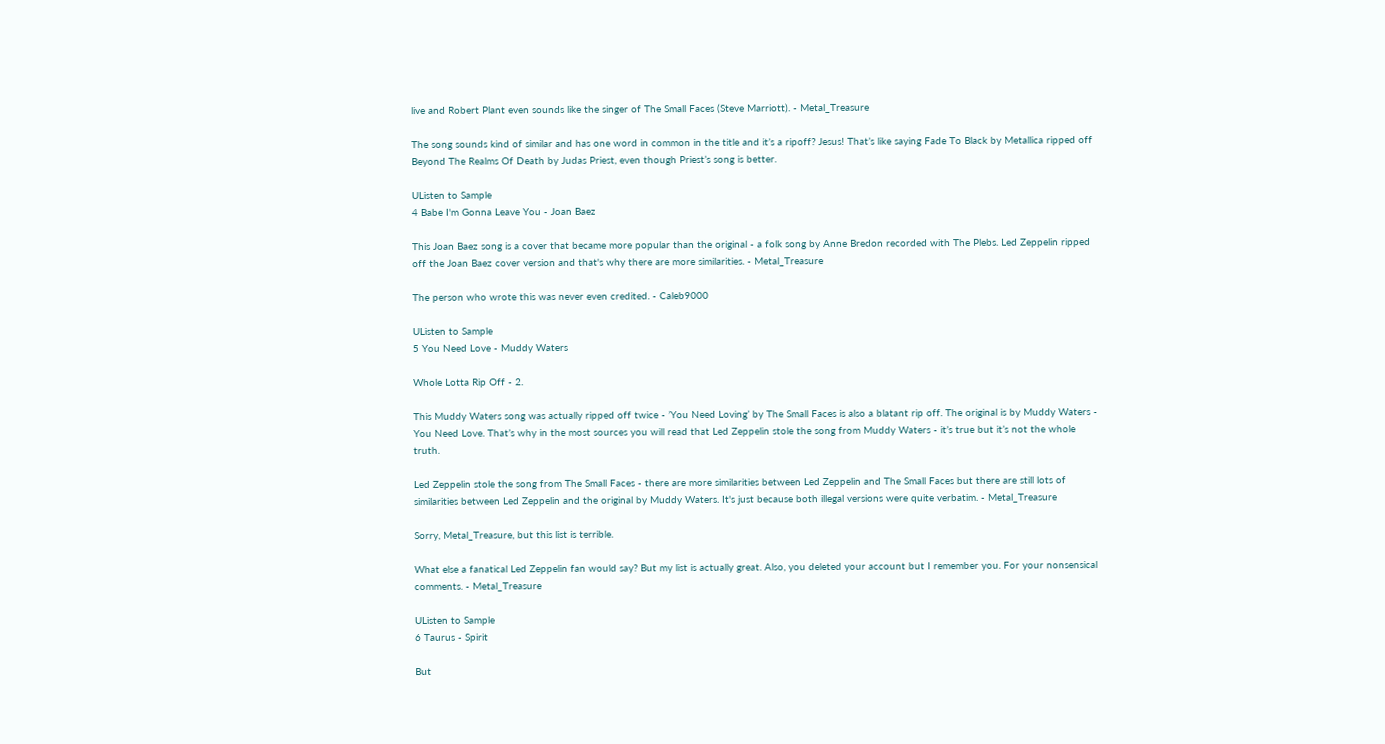live and Robert Plant even sounds like the singer of The Small Faces (Steve Marriott). - Metal_Treasure

The song sounds kind of similar and has one word in common in the title and it’s a ripoff? Jesus! That’s like saying Fade To Black by Metallica ripped off Beyond The Realms Of Death by Judas Priest, even though Priest’s song is better.

UListen to Sample
4 Babe I'm Gonna Leave You - Joan Baez

This Joan Baez song is a cover that became more popular than the original - a folk song by Anne Bredon recorded with The Plebs. Led Zeppelin ripped off the Joan Baez cover version and that's why there are more similarities. - Metal_Treasure

The person who wrote this was never even credited. - Caleb9000

UListen to Sample
5 You Need Love - Muddy Waters

Whole Lotta Rip Off - 2.

This Muddy Waters song was actually ripped off twice - ’You Need Loving’ by The Small Faces is also a blatant rip off. The original is by Muddy Waters - You Need Love. That’s why in the most sources you will read that Led Zeppelin stole the song from Muddy Waters - it’s true but it’s not the whole truth.

Led Zeppelin stole the song from The Small Faces - there are more similarities between Led Zeppelin and The Small Faces but there are still lots of similarities between Led Zeppelin and the original by Muddy Waters. It's just because both illegal versions were quite verbatim. - Metal_Treasure

Sorry, Metal_Treasure, but this list is terrible.

What else a fanatical Led Zeppelin fan would say? But my list is actually great. Also, you deleted your account but I remember you. For your nonsensical comments. - Metal_Treasure

UListen to Sample
6 Taurus - Spirit

But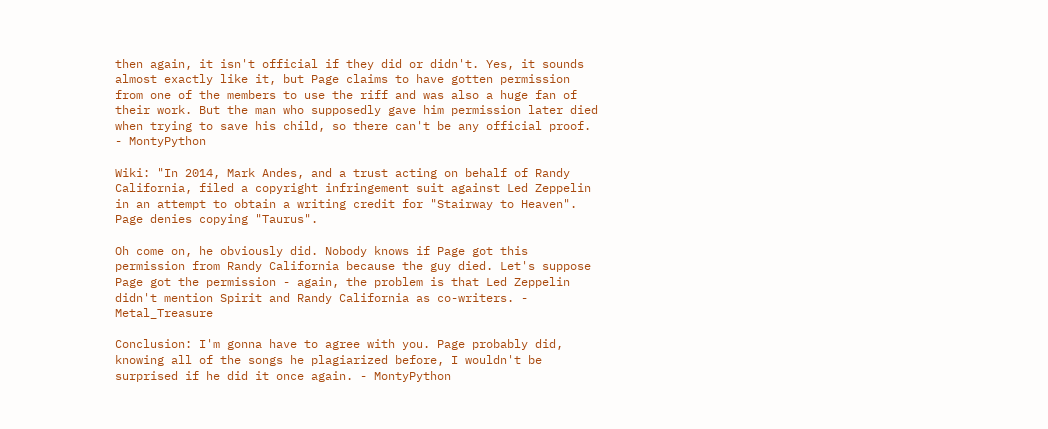then again, it isn't official if they did or didn't. Yes, it sounds almost exactly like it, but Page claims to have gotten permission from one of the members to use the riff and was also a huge fan of their work. But the man who supposedly gave him permission later died when trying to save his child, so there can't be any official proof. - MontyPython

Wiki: "In 2014, Mark Andes, and a trust acting on behalf of Randy California, filed a copyright infringement suit against Led Zeppelin in an attempt to obtain a writing credit for "Stairway to Heaven". Page denies copying "Taurus".

Oh come on, he obviously did. Nobody knows if Page got this permission from Randy California because the guy died. Let's suppose Page got the permission - again, the problem is that Led Zeppelin didn't mention Spirit and Randy California as co-writers. - Metal_Treasure

Conclusion: I'm gonna have to agree with you. Page probably did, knowing all of the songs he plagiarized before, I wouldn't be surprised if he did it once again. - MontyPython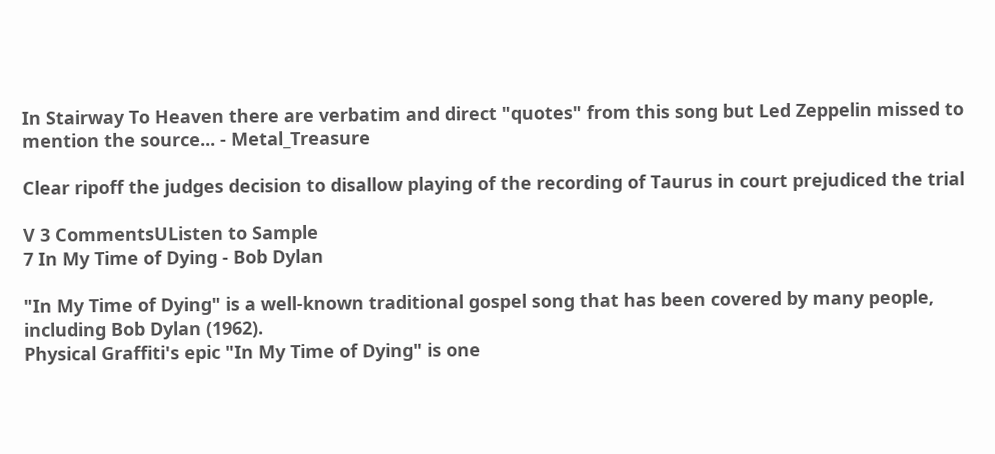In Stairway To Heaven there are verbatim and direct "quotes" from this song but Led Zeppelin missed to mention the source... - Metal_Treasure

Clear ripoff the judges decision to disallow playing of the recording of Taurus in court prejudiced the trial

V 3 CommentsUListen to Sample
7 In My Time of Dying - Bob Dylan

"In My Time of Dying" is a well-known traditional gospel song that has been covered by many people, including Bob Dylan (1962).
Physical Graffiti's epic "In My Time of Dying" is one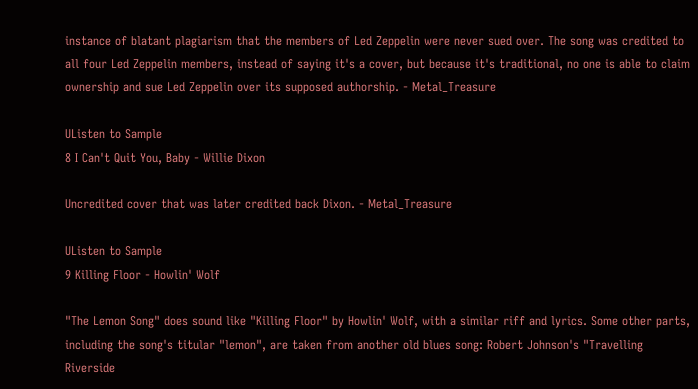instance of blatant plagiarism that the members of Led Zeppelin were never sued over. The song was credited to all four Led Zeppelin members, instead of saying it's a cover, but because it's traditional, no one is able to claim ownership and sue Led Zeppelin over its supposed authorship. - Metal_Treasure

UListen to Sample
8 I Can't Quit You, Baby - Willie Dixon

Uncredited cover that was later credited back Dixon. - Metal_Treasure

UListen to Sample
9 Killing Floor - Howlin' Wolf

"The Lemon Song" does sound like "Killing Floor" by Howlin' Wolf, with a similar riff and lyrics. Some other parts, including the song's titular "lemon", are taken from another old blues song: Robert Johnson's "Travelling Riverside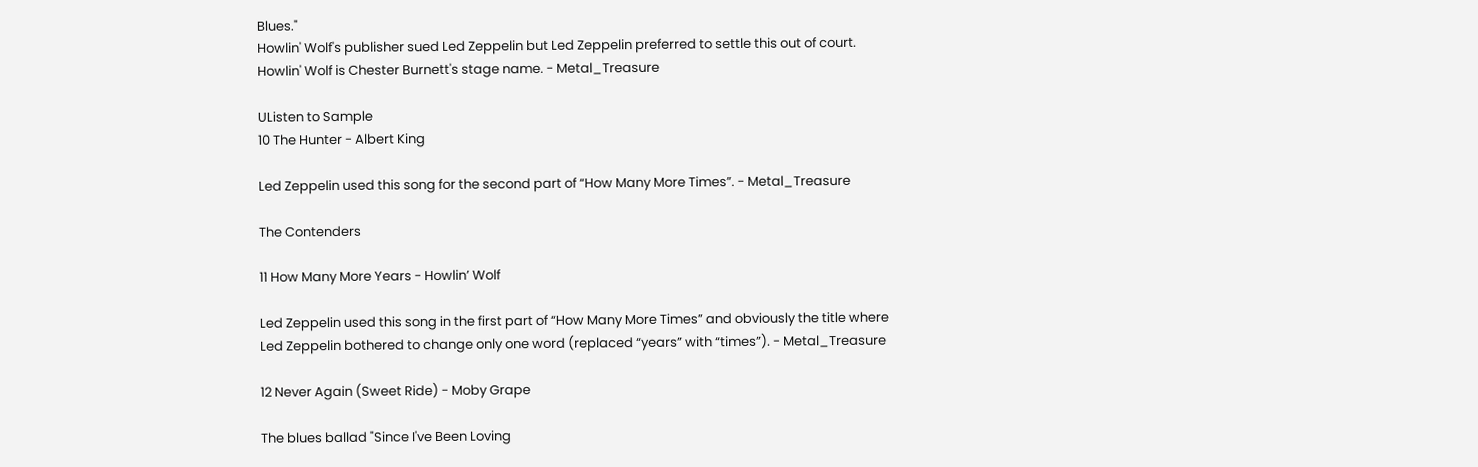Blues."
Howlin' Wolf's publisher sued Led Zeppelin but Led Zeppelin preferred to settle this out of court.
Howlin' Wolf is Chester Burnett's stage name. - Metal_Treasure

UListen to Sample
10 The Hunter - Albert King

Led Zeppelin used this song for the second part of “How Many More Times”. - Metal_Treasure

The Contenders

11 How Many More Years - Howlin’ Wolf

Led Zeppelin used this song in the first part of “How Many More Times” and obviously the title where Led Zeppelin bothered to change only one word (replaced “years” with “times”). - Metal_Treasure

12 Never Again (Sweet Ride) - Moby Grape

The blues ballad "Since I've Been Loving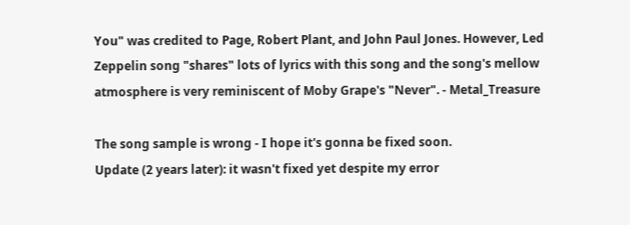You" was credited to Page, Robert Plant, and John Paul Jones. However, Led Zeppelin song "shares" lots of lyrics with this song and the song's mellow atmosphere is very reminiscent of Moby Grape's "Never". - Metal_Treasure

The song sample is wrong - I hope it's gonna be fixed soon.
Update (2 years later): it wasn't fixed yet despite my error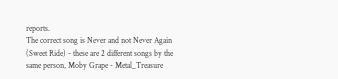reports.
The correct song is Never and not Never Again (Sweet Ride) - these are 2 different songs by the same person, Moby Grape - Metal_Treasure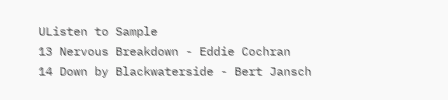UListen to Sample
13 Nervous Breakdown - Eddie Cochran
14 Down by Blackwaterside - Bert Jansch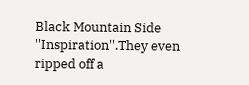Black Mountain Side ''Inspiration''.They even ripped off a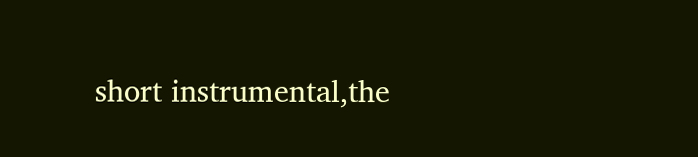short instrumental,the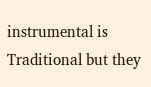instrumental is Traditional but they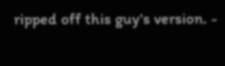ripped off this guy's version. -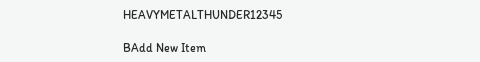HEAVYMETALTHUNDER12345

BAdd New Item